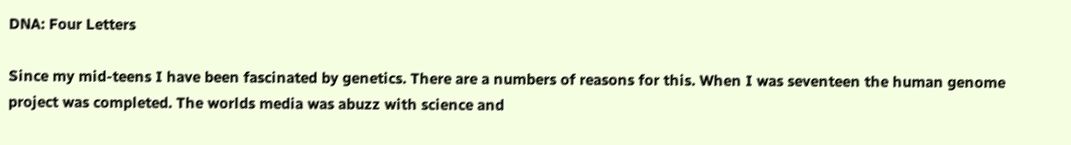DNA: Four Letters

Since my mid-teens I have been fascinated by genetics. There are a numbers of reasons for this. When I was seventeen the human genome project was completed. The worlds media was abuzz with science and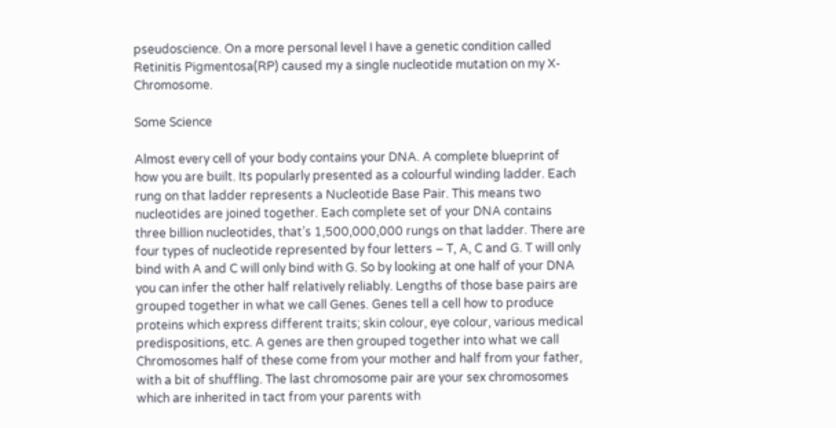pseudoscience. On a more personal level I have a genetic condition called Retinitis Pigmentosa(RP) caused my a single nucleotide mutation on my X-Chromosome.

Some Science

Almost every cell of your body contains your DNA. A complete blueprint of how you are built. Its popularly presented as a colourful winding ladder. Each rung on that ladder represents a Nucleotide Base Pair. This means two nucleotides are joined together. Each complete set of your DNA contains three billion nucleotides, that’s 1,500,000,000 rungs on that ladder. There are four types of nucleotide represented by four letters – T, A, C and G. T will only bind with A and C will only bind with G. So by looking at one half of your DNA you can infer the other half relatively reliably. Lengths of those base pairs are grouped together in what we call Genes. Genes tell a cell how to produce proteins which express different traits; skin colour, eye colour, various medical predispositions, etc. A genes are then grouped together into what we call Chromosomes half of these come from your mother and half from your father, with a bit of shuffling. The last chromosome pair are your sex chromosomes which are inherited in tact from your parents with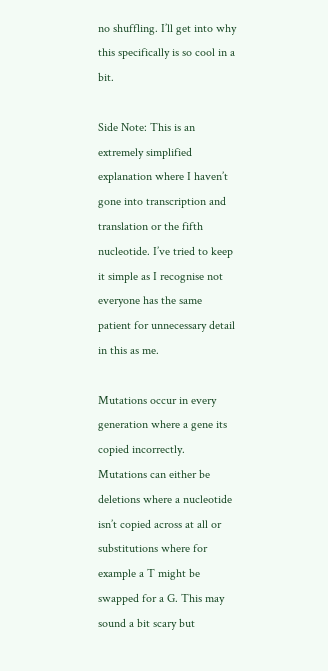no shuffling. I’ll get into why this specifically is so cool in a bit.

Side Note: This is an extremely simplified explanation where I haven’t gone into transcription and translation or the fifth nucleotide. I’ve tried to keep it simple as I recognise not everyone has the same patient for unnecessary detail in this as me.

Mutations occur in every generation where a gene its copied incorrectly. Mutations can either be deletions where a nucleotide isn’t copied across at all or substitutions where for example a T might be swapped for a G. This may sound a bit scary but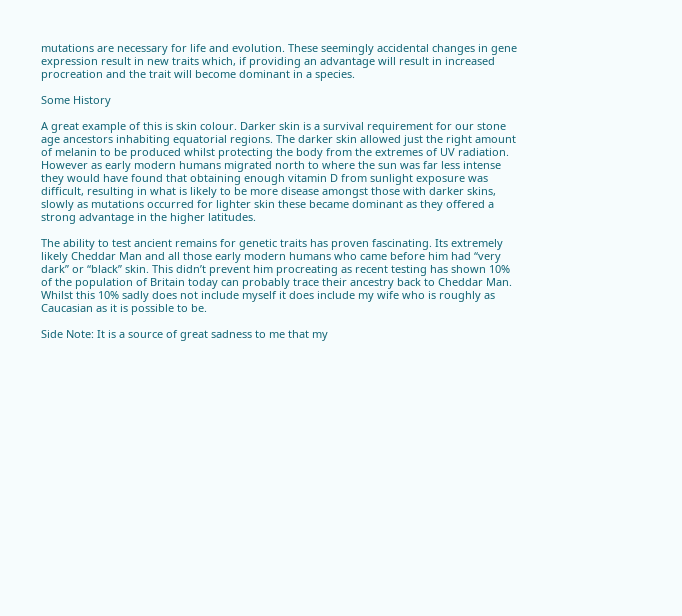mutations are necessary for life and evolution. These seemingly accidental changes in gene expression result in new traits which, if providing an advantage will result in increased procreation and the trait will become dominant in a species.

Some History

A great example of this is skin colour. Darker skin is a survival requirement for our stone age ancestors inhabiting equatorial regions. The darker skin allowed just the right amount of melanin to be produced whilst protecting the body from the extremes of UV radiation. However as early modern humans migrated north to where the sun was far less intense they would have found that obtaining enough vitamin D from sunlight exposure was difficult, resulting in what is likely to be more disease amongst those with darker skins, slowly as mutations occurred for lighter skin these became dominant as they offered a strong advantage in the higher latitudes.

The ability to test ancient remains for genetic traits has proven fascinating. Its extremely likely Cheddar Man and all those early modern humans who came before him had “very dark” or “black” skin. This didn’t prevent him procreating as recent testing has shown 10% of the population of Britain today can probably trace their ancestry back to Cheddar Man. Whilst this 10% sadly does not include myself it does include my wife who is roughly as Caucasian as it is possible to be.

Side Note: It is a source of great sadness to me that my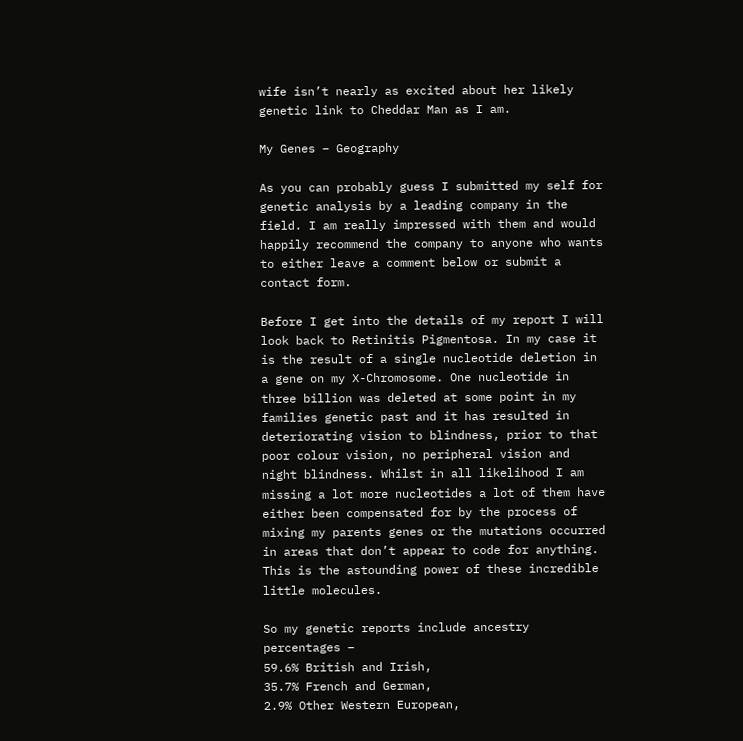wife isn’t nearly as excited about her likely genetic link to Cheddar Man as I am.

My Genes – Geography

As you can probably guess I submitted my self for genetic analysis by a leading company in the field. I am really impressed with them and would happily recommend the company to anyone who wants to either leave a comment below or submit a contact form.

Before I get into the details of my report I will look back to Retinitis Pigmentosa. In my case it is the result of a single nucleotide deletion in a gene on my X-Chromosome. One nucleotide in three billion was deleted at some point in my families genetic past and it has resulted in deteriorating vision to blindness, prior to that poor colour vision, no peripheral vision and night blindness. Whilst in all likelihood I am missing a lot more nucleotides a lot of them have either been compensated for by the process of mixing my parents genes or the mutations occurred in areas that don’t appear to code for anything. This is the astounding power of these incredible little molecules.

So my genetic reports include ancestry percentages –
59.6% British and Irish,
35.7% French and German,
2.9% Other Western European,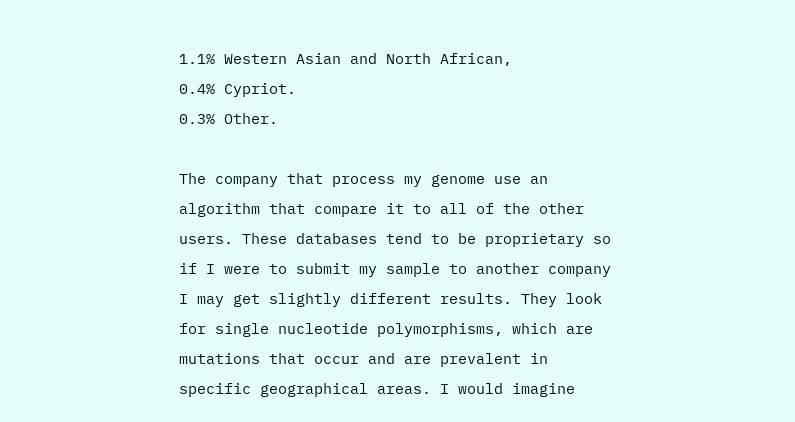1.1% Western Asian and North African,
0.4% Cypriot.
0.3% Other.

The company that process my genome use an algorithm that compare it to all of the other users. These databases tend to be proprietary so if I were to submit my sample to another company I may get slightly different results. They look for single nucleotide polymorphisms, which are mutations that occur and are prevalent in specific geographical areas. I would imagine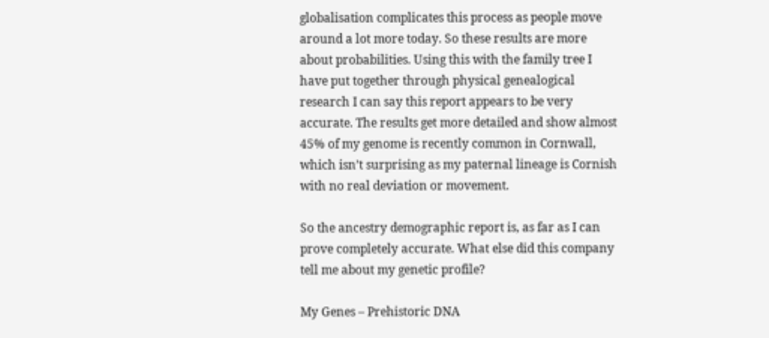globalisation complicates this process as people move around a lot more today. So these results are more about probabilities. Using this with the family tree I have put together through physical genealogical research I can say this report appears to be very accurate. The results get more detailed and show almost 45% of my genome is recently common in Cornwall, which isn’t surprising as my paternal lineage is Cornish with no real deviation or movement.

So the ancestry demographic report is, as far as I can prove completely accurate. What else did this company tell me about my genetic profile?

My Genes – Prehistoric DNA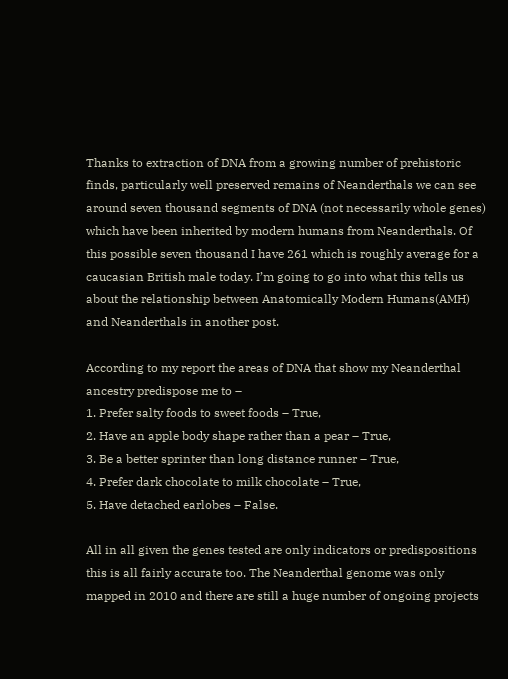Thanks to extraction of DNA from a growing number of prehistoric finds, particularly well preserved remains of Neanderthals we can see around seven thousand segments of DNA (not necessarily whole genes) which have been inherited by modern humans from Neanderthals. Of this possible seven thousand I have 261 which is roughly average for a caucasian British male today. I’m going to go into what this tells us about the relationship between Anatomically Modern Humans(AMH) and Neanderthals in another post.

According to my report the areas of DNA that show my Neanderthal ancestry predispose me to –
1. Prefer salty foods to sweet foods – True,
2. Have an apple body shape rather than a pear – True,
3. Be a better sprinter than long distance runner – True,
4. Prefer dark chocolate to milk chocolate – True,
5. Have detached earlobes – False.

All in all given the genes tested are only indicators or predispositions this is all fairly accurate too. The Neanderthal genome was only mapped in 2010 and there are still a huge number of ongoing projects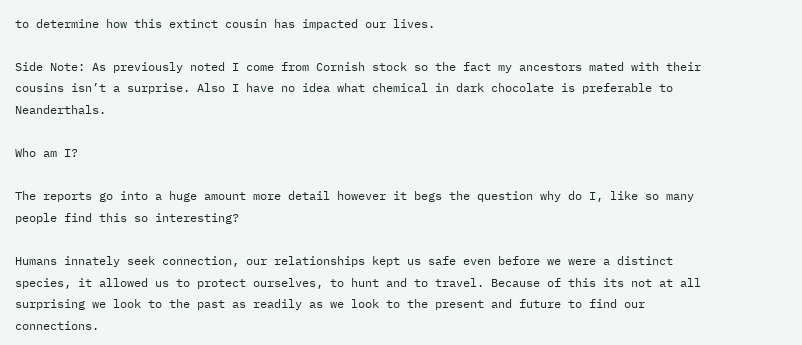to determine how this extinct cousin has impacted our lives.

Side Note: As previously noted I come from Cornish stock so the fact my ancestors mated with their cousins isn’t a surprise. Also I have no idea what chemical in dark chocolate is preferable to Neanderthals.

Who am I?

The reports go into a huge amount more detail however it begs the question why do I, like so many people find this so interesting?

Humans innately seek connection, our relationships kept us safe even before we were a distinct species, it allowed us to protect ourselves, to hunt and to travel. Because of this its not at all surprising we look to the past as readily as we look to the present and future to find our connections.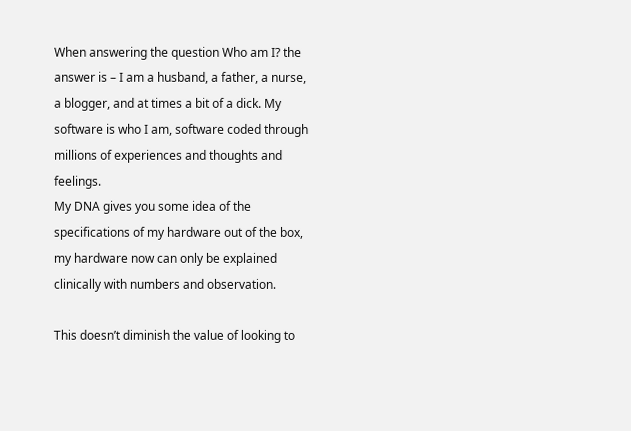When answering the question Who am I? the answer is – I am a husband, a father, a nurse, a blogger, and at times a bit of a dick. My software is who I am, software coded through millions of experiences and thoughts and feelings.
My DNA gives you some idea of the specifications of my hardware out of the box, my hardware now can only be explained clinically with numbers and observation.

This doesn’t diminish the value of looking to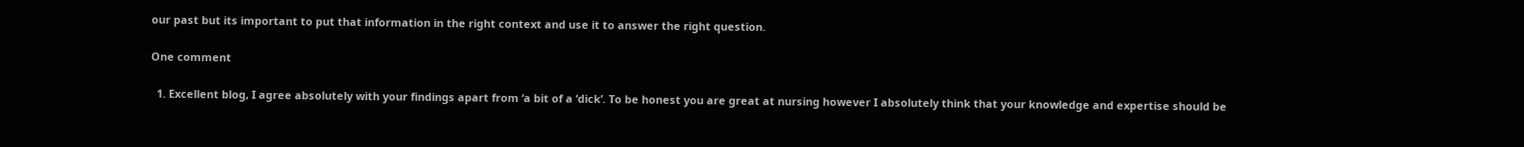our past but its important to put that information in the right context and use it to answer the right question.

One comment

  1. Excellent blog, I agree absolutely with your findings apart from ‘a bit of a ‘dick’. To be honest you are great at nursing however I absolutely think that your knowledge and expertise should be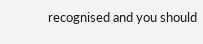recognised and you should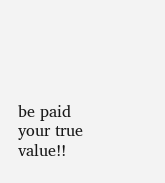be paid your true value!!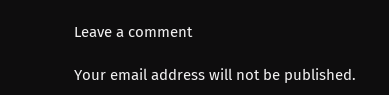Leave a comment

Your email address will not be published.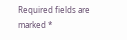Required fields are marked *